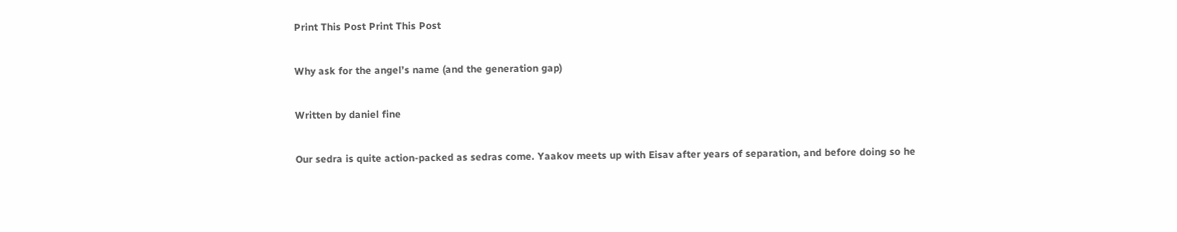Print This Post Print This Post

Why ask for the angel’s name (and the generation gap)

Written by daniel fine

Our sedra is quite action-packed as sedras come. Yaakov meets up with Eisav after years of separation, and before doing so he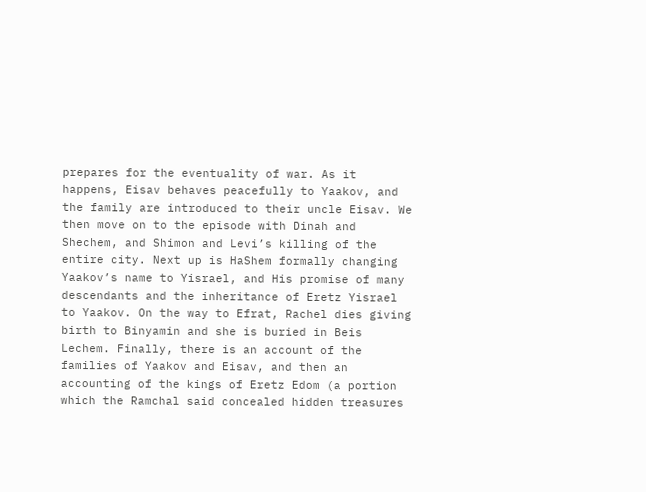prepares for the eventuality of war. As it happens, Eisav behaves peacefully to Yaakov, and the family are introduced to their uncle Eisav. We then move on to the episode with Dinah and Shechem, and Shimon and Levi’s killing of the entire city. Next up is HaShem formally changing Yaakov’s name to Yisrael, and His promise of many descendants and the inheritance of Eretz Yisrael to Yaakov. On the way to Efrat, Rachel dies giving birth to Binyamin and she is buried in Beis Lechem. Finally, there is an account of the families of Yaakov and Eisav, and then an accounting of the kings of Eretz Edom (a portion which the Ramchal said concealed hidden treasures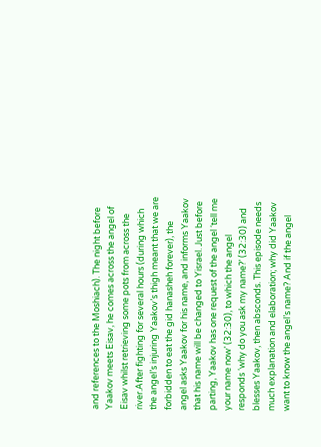and references to the Moshiach). The night before Yaakov meets Eisav, he comes across the angel of Eisav whilst retrieving some pots from across the river.After fighting for several hours (during which the angel’s injuring Yaakov’s thigh meant that we are forbidden to eat the gid hanasheh forever), the angel asks Yaakov for his name, and informs Yaakov that his name will be changed to Yisrael. Just before parting, Yaakov has one request of the angel ‘tell me your name now’ (32:30), to which the angel responds ‘why do you ask my name?’ (32:30) and blesses Yaakov, then absconds. This episode needs much explanation and elaboration; why did Yaakov want to know the angel’s name? And if the angel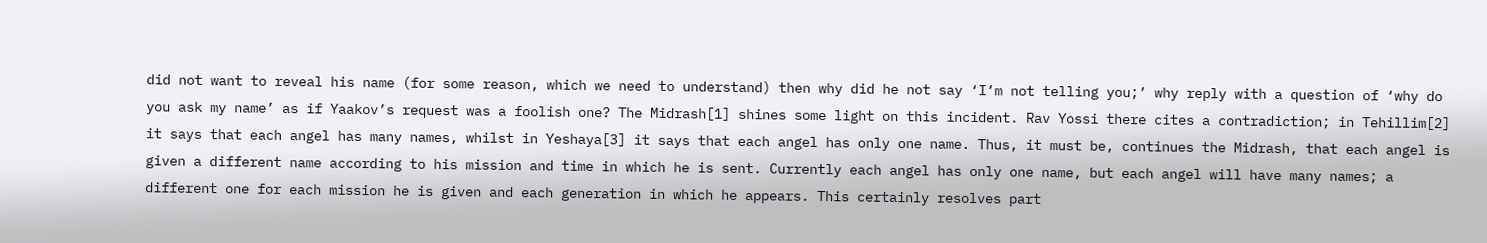did not want to reveal his name (for some reason, which we need to understand) then why did he not say ‘I’m not telling you;’ why reply with a question of ‘why do you ask my name’ as if Yaakov’s request was a foolish one? The Midrash[1] shines some light on this incident. Rav Yossi there cites a contradiction; in Tehillim[2] it says that each angel has many names, whilst in Yeshaya[3] it says that each angel has only one name. Thus, it must be, continues the Midrash, that each angel is given a different name according to his mission and time in which he is sent. Currently each angel has only one name, but each angel will have many names; a different one for each mission he is given and each generation in which he appears. This certainly resolves part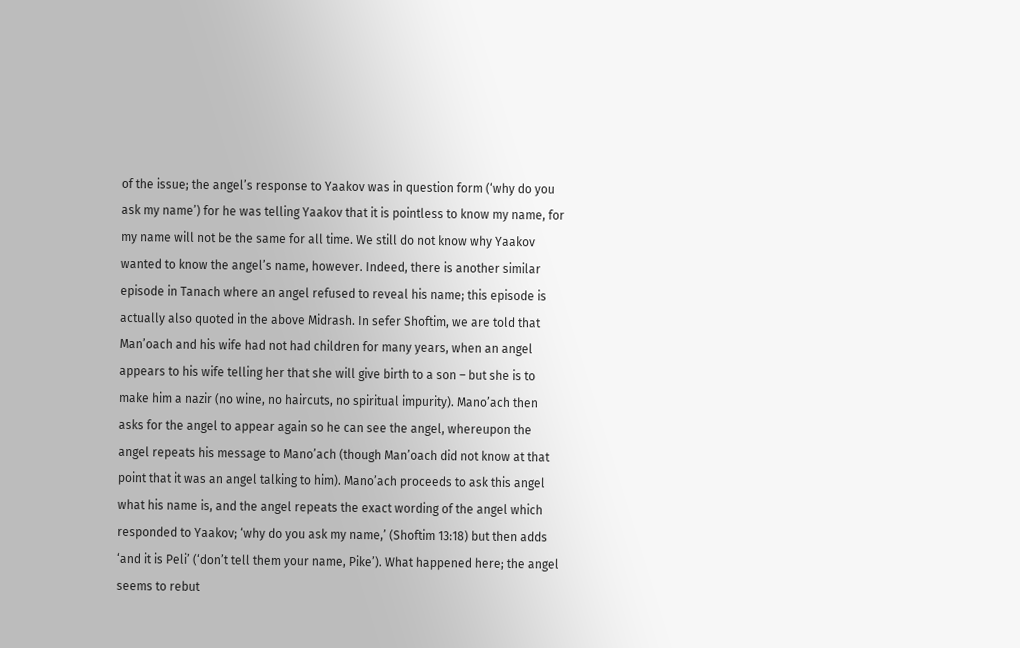of the issue; the angel’s response to Yaakov was in question form (‘why do you ask my name’) for he was telling Yaakov that it is pointless to know my name, for my name will not be the same for all time. We still do not know why Yaakov wanted to know the angel’s name, however. Indeed, there is another similar episode in Tanach where an angel refused to reveal his name; this episode is actually also quoted in the above Midrash. In sefer Shoftim, we are told that Man’oach and his wife had not had children for many years, when an angel appears to his wife telling her that she will give birth to a son – but she is to make him a nazir (no wine, no haircuts, no spiritual impurity). Mano’ach then asks for the angel to appear again so he can see the angel, whereupon the angel repeats his message to Mano’ach (though Man’oach did not know at that point that it was an angel talking to him). Mano’ach proceeds to ask this angel what his name is, and the angel repeats the exact wording of the angel which responded to Yaakov; ‘why do you ask my name,’ (Shoftim 13:18) but then adds ‘and it is Peli’ (‘don’t tell them your name, Pike’). What happened here; the angel seems to rebut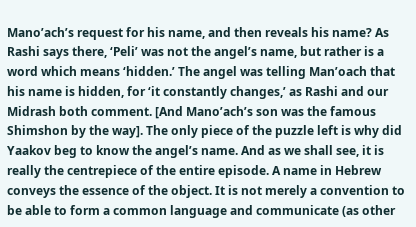Mano’ach’s request for his name, and then reveals his name? As Rashi says there, ‘Peli’ was not the angel’s name, but rather is a word which means ‘hidden.’ The angel was telling Man’oach that his name is hidden, for ‘it constantly changes,’ as Rashi and our Midrash both comment. [And Mano’ach’s son was the famous Shimshon by the way]. The only piece of the puzzle left is why did Yaakov beg to know the angel’s name. And as we shall see, it is really the centrepiece of the entire episode. A name in Hebrew conveys the essence of the object. It is not merely a convention to be able to form a common language and communicate (as other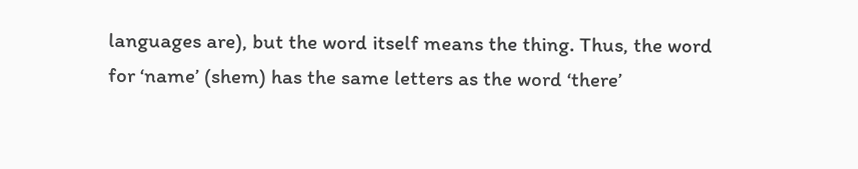languages are), but the word itself means the thing. Thus, the word for ‘name’ (shem) has the same letters as the word ‘there’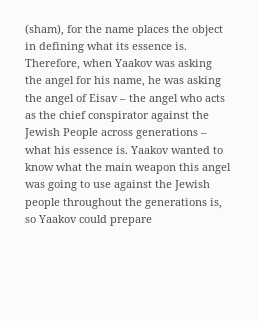(sham), for the name places the object in defining what its essence is. Therefore, when Yaakov was asking the angel for his name, he was asking the angel of Eisav – the angel who acts as the chief conspirator against the Jewish People across generations – what his essence is. Yaakov wanted to know what the main weapon this angel was going to use against the Jewish people throughout the generations is, so Yaakov could prepare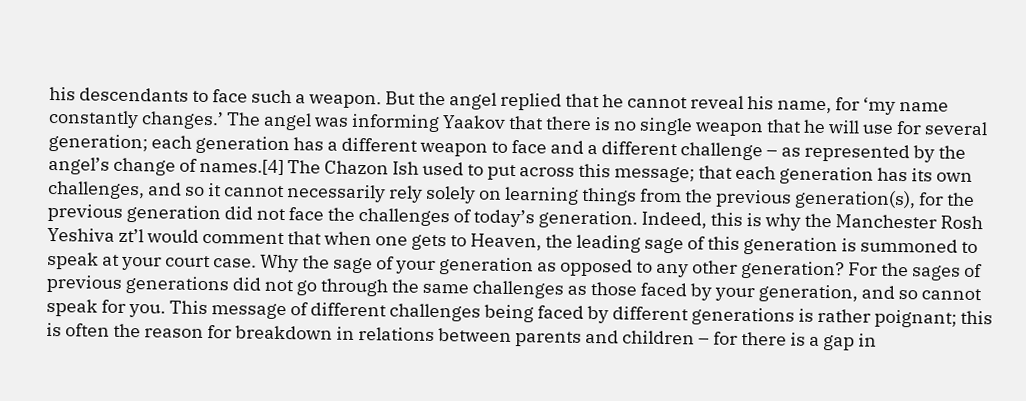his descendants to face such a weapon. But the angel replied that he cannot reveal his name, for ‘my name constantly changes.’ The angel was informing Yaakov that there is no single weapon that he will use for several generation; each generation has a different weapon to face and a different challenge – as represented by the angel’s change of names.[4] The Chazon Ish used to put across this message; that each generation has its own challenges, and so it cannot necessarily rely solely on learning things from the previous generation(s), for the previous generation did not face the challenges of today’s generation. Indeed, this is why the Manchester Rosh Yeshiva zt’l would comment that when one gets to Heaven, the leading sage of this generation is summoned to speak at your court case. Why the sage of your generation as opposed to any other generation? For the sages of previous generations did not go through the same challenges as those faced by your generation, and so cannot speak for you. This message of different challenges being faced by different generations is rather poignant; this is often the reason for breakdown in relations between parents and children – for there is a gap in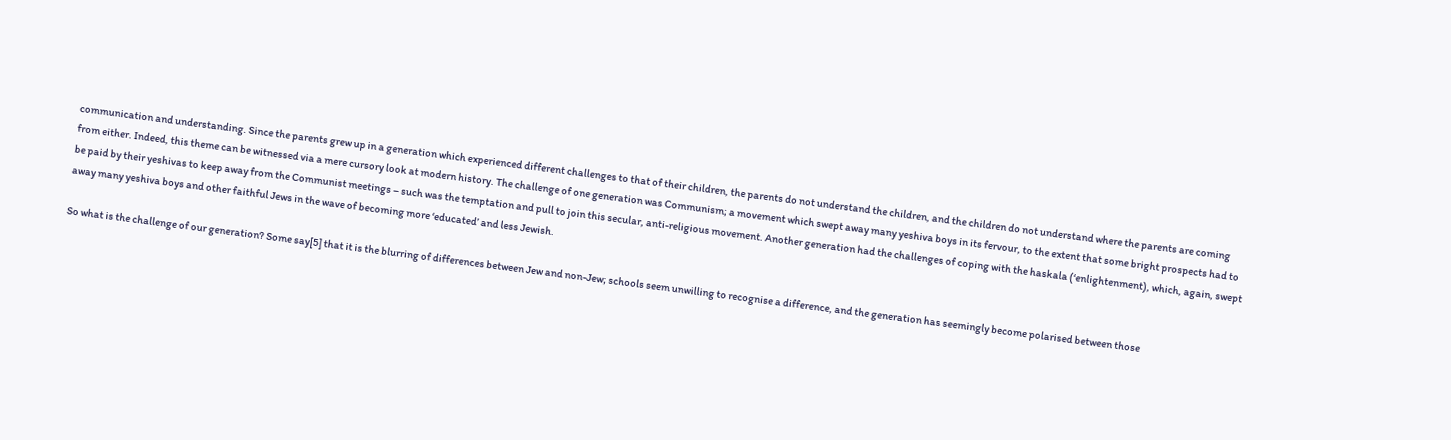communication and understanding. Since the parents grew up in a generation which experienced different challenges to that of their children, the parents do not understand the children, and the children do not understand where the parents are coming from either. Indeed, this theme can be witnessed via a mere cursory look at modern history. The challenge of one generation was Communism; a movement which swept away many yeshiva boys in its fervour, to the extent that some bright prospects had to be paid by their yeshivas to keep away from the Communist meetings – such was the temptation and pull to join this secular, anti-religious movement. Another generation had the challenges of coping with the haskala (‘enlightenment), which, again, swept away many yeshiva boys and other faithful Jews in the wave of becoming more ‘educated’ and less Jewish.

So what is the challenge of our generation? Some say[5] that it is the blurring of differences between Jew and non-Jew; schools seem unwilling to recognise a difference, and the generation has seemingly become polarised between those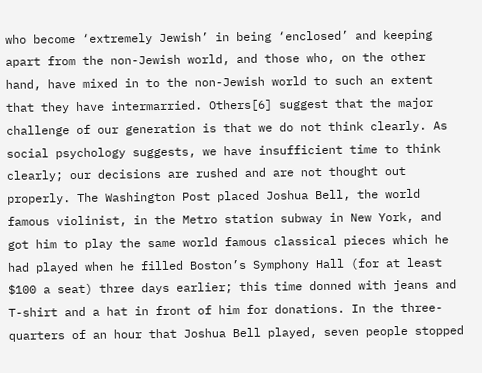who become ‘extremely Jewish’ in being ‘enclosed’ and keeping apart from the non-Jewish world, and those who, on the other hand, have mixed in to the non-Jewish world to such an extent that they have intermarried. Others[6] suggest that the major challenge of our generation is that we do not think clearly. As social psychology suggests, we have insufficient time to think clearly; our decisions are rushed and are not thought out properly. The Washington Post placed Joshua Bell, the world famous violinist, in the Metro station subway in New York, and got him to play the same world famous classical pieces which he had played when he filled Boston’s Symphony Hall (for at least $100 a seat) three days earlier; this time donned with jeans and T-shirt and a hat in front of him for donations. In the three-quarters of an hour that Joshua Bell played, seven people stopped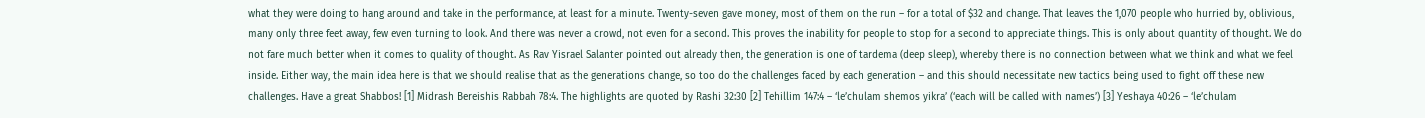what they were doing to hang around and take in the performance, at least for a minute. Twenty-seven gave money, most of them on the run – for a total of $32 and change. That leaves the 1,070 people who hurried by, oblivious, many only three feet away, few even turning to look. And there was never a crowd, not even for a second. This proves the inability for people to stop for a second to appreciate things. This is only about quantity of thought. We do not fare much better when it comes to quality of thought. As Rav Yisrael Salanter pointed out already then, the generation is one of tardema (deep sleep), whereby there is no connection between what we think and what we feel inside. Either way, the main idea here is that we should realise that as the generations change, so too do the challenges faced by each generation – and this should necessitate new tactics being used to fight off these new challenges. Have a great Shabbos! [1] Midrash Bereishis Rabbah 78:4. The highlights are quoted by Rashi 32:30 [2] Tehillim 147:4 – ‘le’chulam shemos yikra’ (‘each will be called with names’) [3] Yeshaya 40:26 – ‘le’chulam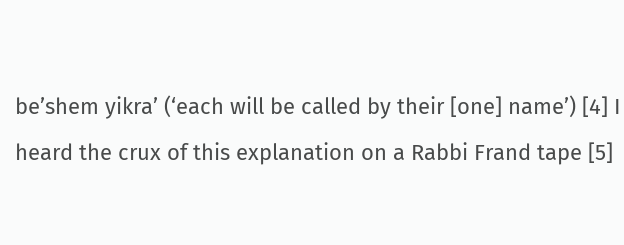be’shem yikra’ (‘each will be called by their [one] name’) [4] I heard the crux of this explanation on a Rabbi Frand tape [5]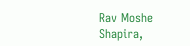Rav Moshe Shapira,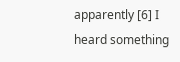apparently [6] I heard something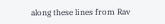along these lines from Rav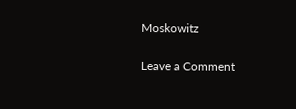Moskowitz

Leave a Comment